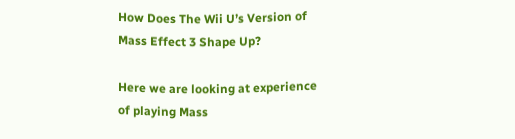How Does The Wii U’s Version of Mass Effect 3 Shape Up?

Here we are looking at experience of playing Mass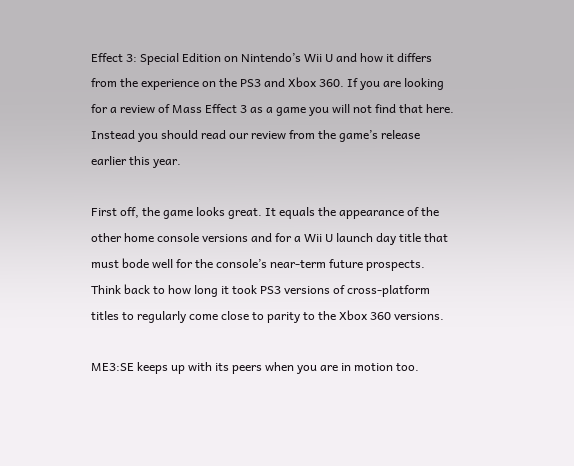Effect 3: Special Edition on Nintendo’s Wii U and how it differs from the experience on the PS3 and Xbox 360. If you are looking for a review of Mass Effect 3 as a game you will not find that here. Instead you should read our review from the game’s release earlier this year.

First off, the game looks great. It equals the appearance of the other home console versions and for a Wii U launch day title that must bode well for the console’s near-term future prospects. Think back to how long it took PS3 versions of cross-platform titles to regularly come close to parity to the Xbox 360 versions.

ME3:SE keeps up with its peers when you are in motion too.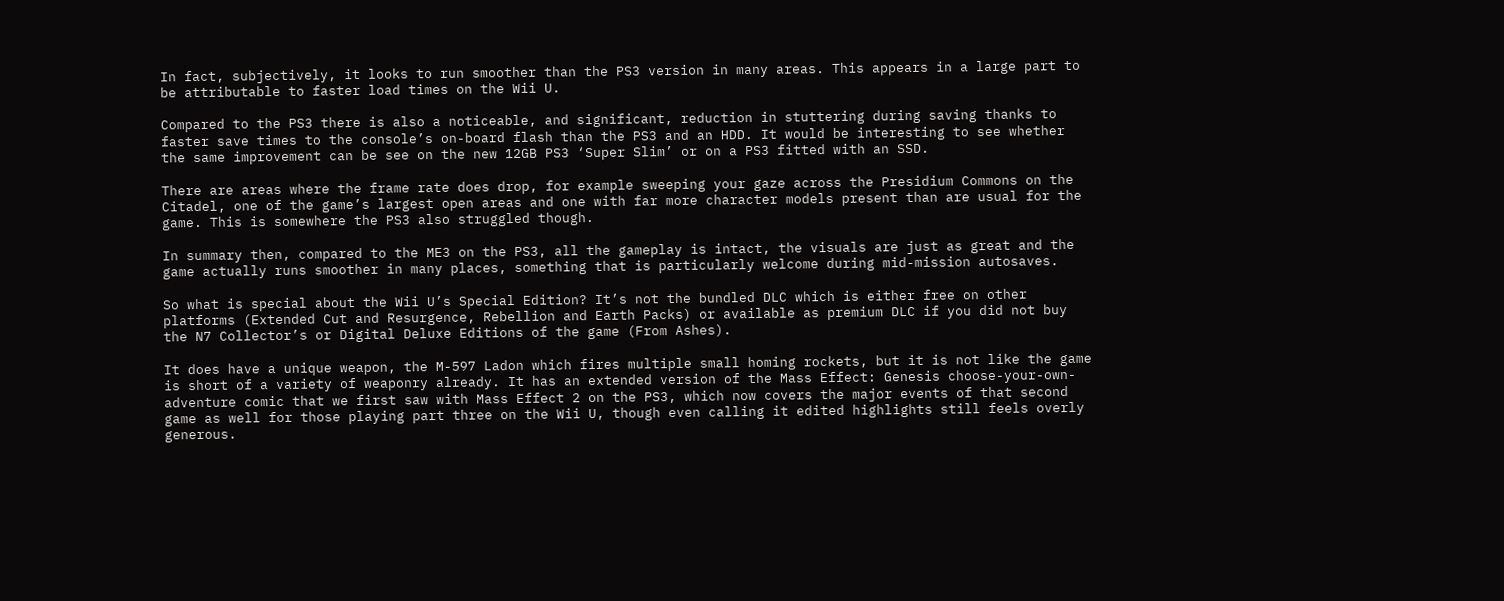In fact, subjectively, it looks to run smoother than the PS3 version in many areas. This appears in a large part to be attributable to faster load times on the Wii U.

Compared to the PS3 there is also a noticeable, and significant, reduction in stuttering during saving thanks to faster save times to the console’s on-board flash than the PS3 and an HDD. It would be interesting to see whether the same improvement can be see on the new 12GB PS3 ‘Super Slim’ or on a PS3 fitted with an SSD.

There are areas where the frame rate does drop, for example sweeping your gaze across the Presidium Commons on the Citadel, one of the game’s largest open areas and one with far more character models present than are usual for the game. This is somewhere the PS3 also struggled though.

In summary then, compared to the ME3 on the PS3, all the gameplay is intact, the visuals are just as great and the game actually runs smoother in many places, something that is particularly welcome during mid-mission autosaves.

So what is special about the Wii U’s Special Edition? It’s not the bundled DLC which is either free on other platforms (Extended Cut and Resurgence, Rebellion and Earth Packs) or available as premium DLC if you did not buy the N7 Collector’s or Digital Deluxe Editions of the game (From Ashes).

It does have a unique weapon, the M-597 Ladon which fires multiple small homing rockets, but it is not like the game is short of a variety of weaponry already. It has an extended version of the Mass Effect: Genesis choose-your-own-adventure comic that we first saw with Mass Effect 2 on the PS3, which now covers the major events of that second game as well for those playing part three on the Wii U, though even calling it edited highlights still feels overly generous.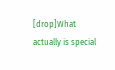[drop]What actually is special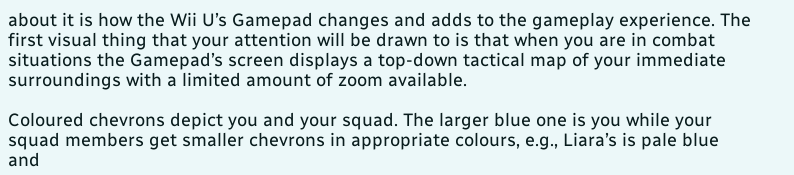about it is how the Wii U’s Gamepad changes and adds to the gameplay experience. The first visual thing that your attention will be drawn to is that when you are in combat situations the Gamepad’s screen displays a top-down tactical map of your immediate surroundings with a limited amount of zoom available.

Coloured chevrons depict you and your squad. The larger blue one is you while your squad members get smaller chevrons in appropriate colours, e.g., Liara’s is pale blue and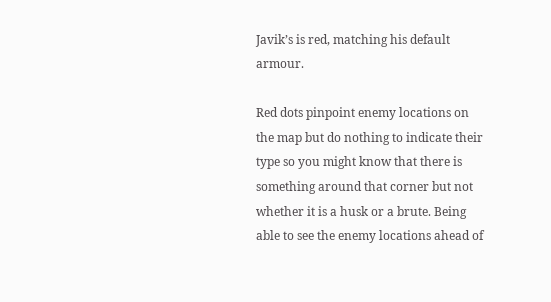Javik’s is red, matching his default armour.

Red dots pinpoint enemy locations on the map but do nothing to indicate their type so you might know that there is something around that corner but not whether it is a husk or a brute. Being able to see the enemy locations ahead of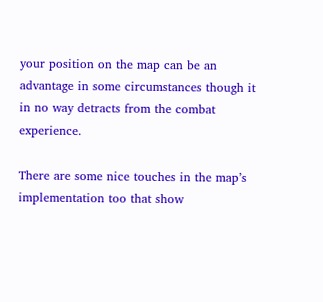your position on the map can be an advantage in some circumstances though it in no way detracts from the combat experience.

There are some nice touches in the map’s implementation too that show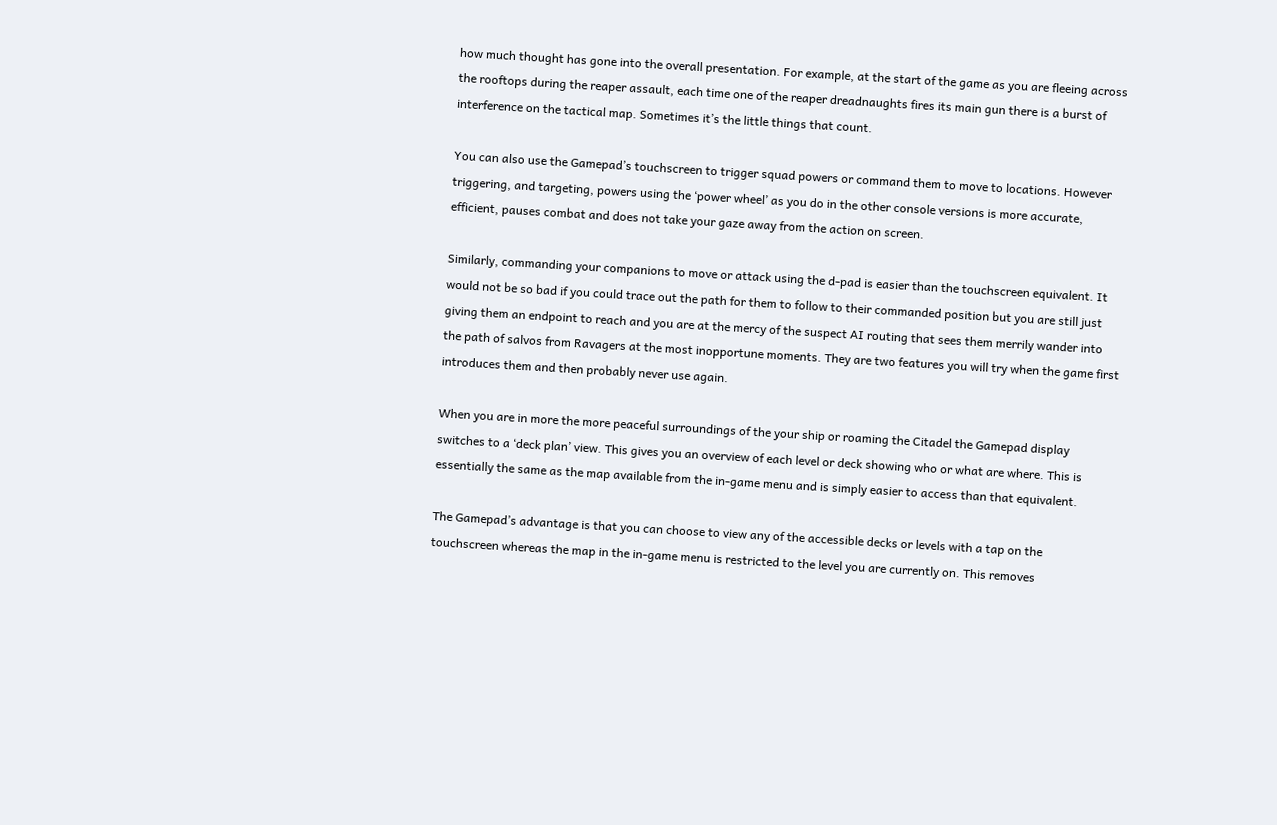how much thought has gone into the overall presentation. For example, at the start of the game as you are fleeing across the rooftops during the reaper assault, each time one of the reaper dreadnaughts fires its main gun there is a burst of interference on the tactical map. Sometimes it’s the little things that count.

You can also use the Gamepad’s touchscreen to trigger squad powers or command them to move to locations. However triggering, and targeting, powers using the ‘power wheel’ as you do in the other console versions is more accurate, efficient, pauses combat and does not take your gaze away from the action on screen.

Similarly, commanding your companions to move or attack using the d-pad is easier than the touchscreen equivalent. It would not be so bad if you could trace out the path for them to follow to their commanded position but you are still just giving them an endpoint to reach and you are at the mercy of the suspect AI routing that sees them merrily wander into the path of salvos from Ravagers at the most inopportune moments. They are two features you will try when the game first introduces them and then probably never use again.

When you are in more the more peaceful surroundings of the your ship or roaming the Citadel the Gamepad display switches to a ‘deck plan’ view. This gives you an overview of each level or deck showing who or what are where. This is essentially the same as the map available from the in-game menu and is simply easier to access than that equivalent.

The Gamepad’s advantage is that you can choose to view any of the accessible decks or levels with a tap on the touchscreen whereas the map in the in-game menu is restricted to the level you are currently on. This removes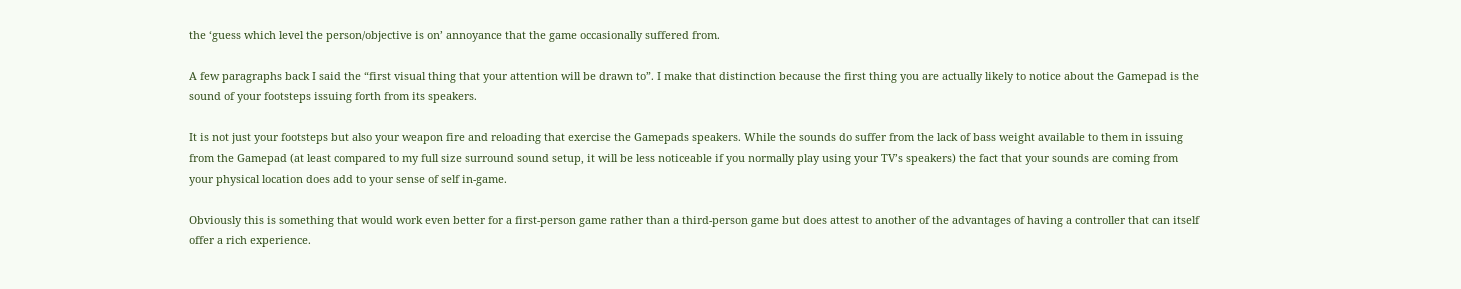the ‘guess which level the person/objective is on’ annoyance that the game occasionally suffered from.

A few paragraphs back I said the “first visual thing that your attention will be drawn to”. I make that distinction because the first thing you are actually likely to notice about the Gamepad is the sound of your footsteps issuing forth from its speakers.

It is not just your footsteps but also your weapon fire and reloading that exercise the Gamepads speakers. While the sounds do suffer from the lack of bass weight available to them in issuing from the Gamepad (at least compared to my full size surround sound setup, it will be less noticeable if you normally play using your TV’s speakers) the fact that your sounds are coming from your physical location does add to your sense of self in-game.

Obviously this is something that would work even better for a first-person game rather than a third-person game but does attest to another of the advantages of having a controller that can itself offer a rich experience.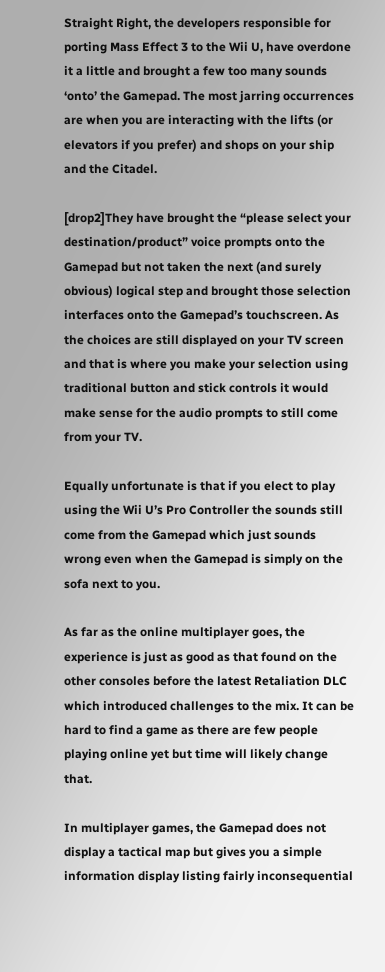Straight Right, the developers responsible for porting Mass Effect 3 to the Wii U, have overdone it a little and brought a few too many sounds ‘onto’ the Gamepad. The most jarring occurrences are when you are interacting with the lifts (or elevators if you prefer) and shops on your ship and the Citadel.

[drop2]They have brought the “please select your destination/product” voice prompts onto the Gamepad but not taken the next (and surely obvious) logical step and brought those selection interfaces onto the Gamepad’s touchscreen. As the choices are still displayed on your TV screen and that is where you make your selection using traditional button and stick controls it would make sense for the audio prompts to still come from your TV.

Equally unfortunate is that if you elect to play using the Wii U’s Pro Controller the sounds still come from the Gamepad which just sounds wrong even when the Gamepad is simply on the sofa next to you.

As far as the online multiplayer goes, the experience is just as good as that found on the other consoles before the latest Retaliation DLC which introduced challenges to the mix. It can be hard to find a game as there are few people playing online yet but time will likely change that.

In multiplayer games, the Gamepad does not display a tactical map but gives you a simple information display listing fairly inconsequential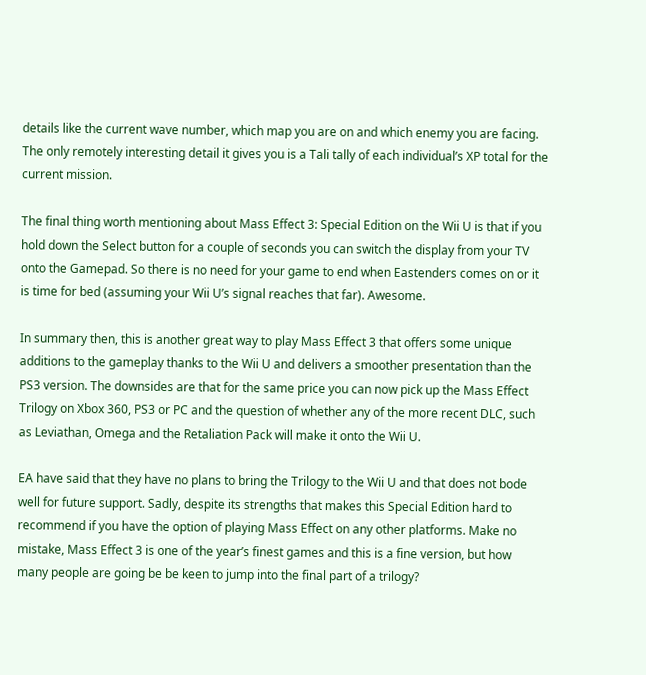details like the current wave number, which map you are on and which enemy you are facing. The only remotely interesting detail it gives you is a Tali tally of each individual’s XP total for the current mission.

The final thing worth mentioning about Mass Effect 3: Special Edition on the Wii U is that if you hold down the Select button for a couple of seconds you can switch the display from your TV onto the Gamepad. So there is no need for your game to end when Eastenders comes on or it is time for bed (assuming your Wii U’s signal reaches that far). Awesome.

In summary then, this is another great way to play Mass Effect 3 that offers some unique additions to the gameplay thanks to the Wii U and delivers a smoother presentation than the PS3 version. The downsides are that for the same price you can now pick up the Mass Effect Trilogy on Xbox 360, PS3 or PC and the question of whether any of the more recent DLC, such as Leviathan, Omega and the Retaliation Pack will make it onto the Wii U.

EA have said that they have no plans to bring the Trilogy to the Wii U and that does not bode well for future support. Sadly, despite its strengths that makes this Special Edition hard to recommend if you have the option of playing Mass Effect on any other platforms. Make no mistake, Mass Effect 3 is one of the year’s finest games and this is a fine version, but how many people are going be be keen to jump into the final part of a trilogy?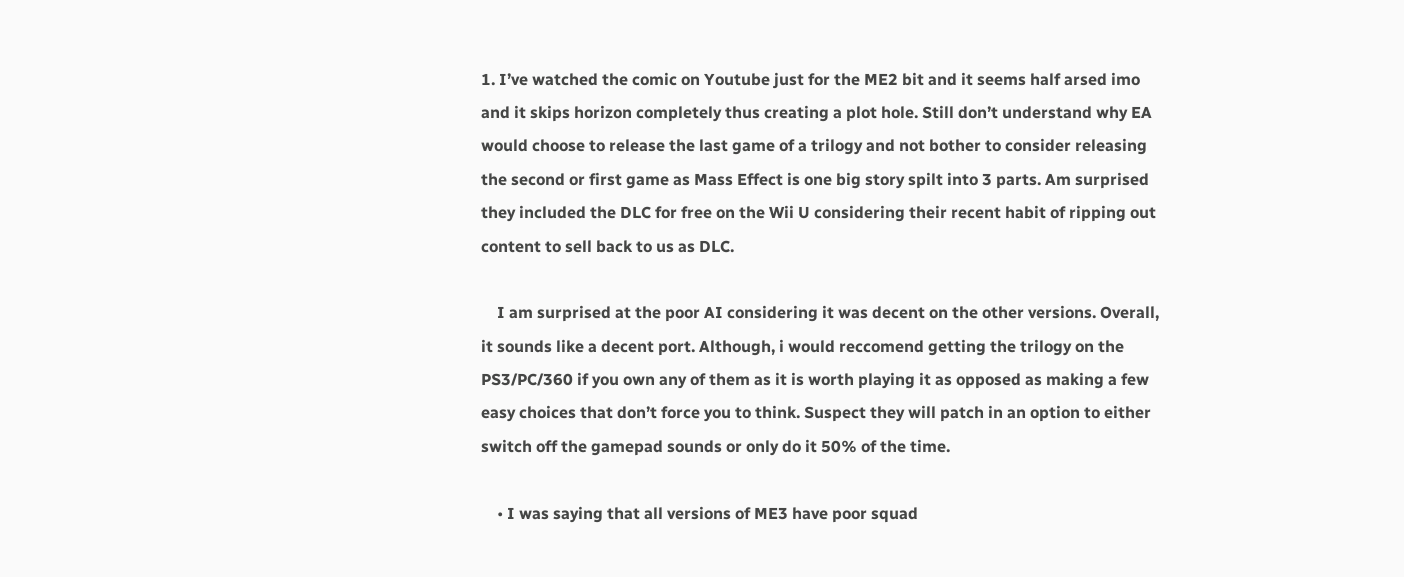1. I’ve watched the comic on Youtube just for the ME2 bit and it seems half arsed imo and it skips horizon completely thus creating a plot hole. Still don’t understand why EA would choose to release the last game of a trilogy and not bother to consider releasing the second or first game as Mass Effect is one big story spilt into 3 parts. Am surprised they included the DLC for free on the Wii U considering their recent habit of ripping out content to sell back to us as DLC.

    I am surprised at the poor AI considering it was decent on the other versions. Overall, it sounds like a decent port. Although, i would reccomend getting the trilogy on the PS3/PC/360 if you own any of them as it is worth playing it as opposed as making a few easy choices that don’t force you to think. Suspect they will patch in an option to either switch off the gamepad sounds or only do it 50% of the time.

    • I was saying that all versions of ME3 have poor squad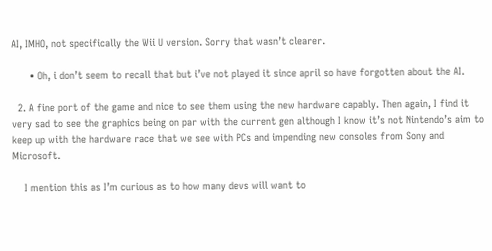AI, IMHO, not specifically the Wii U version. Sorry that wasn’t clearer.

      • Oh, i don’t seem to recall that but i’ve not played it since april so have forgotten about the AI.

  2. A fine port of the game and nice to see them using the new hardware capably. Then again, I find it very sad to see the graphics being on par with the current gen although I know it’s not Nintendo’s aim to keep up with the hardware race that we see with PCs and impending new consoles from Sony and Microsoft.

    I mention this as I’m curious as to how many devs will want to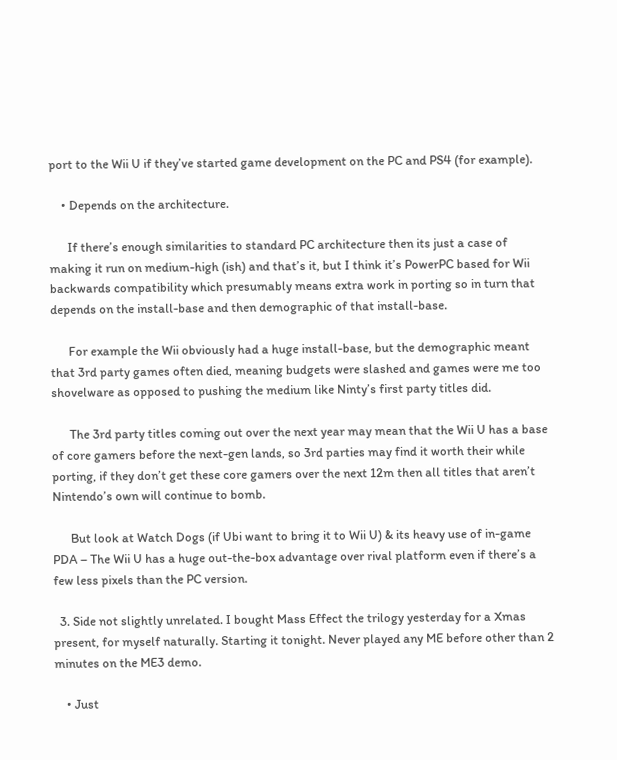port to the Wii U if they’ve started game development on the PC and PS4 (for example).

    • Depends on the architecture.

      If there’s enough similarities to standard PC architecture then its just a case of making it run on medium-high (ish) and that’s it, but I think it’s PowerPC based for Wii backwards compatibility which presumably means extra work in porting so in turn that depends on the install-base and then demographic of that install-base.

      For example the Wii obviously had a huge install-base, but the demographic meant that 3rd party games often died, meaning budgets were slashed and games were me too shovelware as opposed to pushing the medium like Ninty’s first party titles did.

      The 3rd party titles coming out over the next year may mean that the Wii U has a base of core gamers before the next-gen lands, so 3rd parties may find it worth their while porting, if they don’t get these core gamers over the next 12m then all titles that aren’t Nintendo’s own will continue to bomb.

      But look at Watch Dogs (if Ubi want to bring it to Wii U) & its heavy use of in-game PDA – The Wii U has a huge out-the-box advantage over rival platform even if there’s a few less pixels than the PC version.

  3. Side not slightly unrelated. I bought Mass Effect the trilogy yesterday for a Xmas present, for myself naturally. Starting it tonight. Never played any ME before other than 2 minutes on the ME3 demo.

    • Just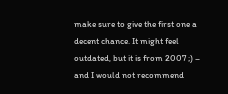make sure to give the first one a decent chance. It might feel outdated, but it is from 2007 ;) – and I would not recommend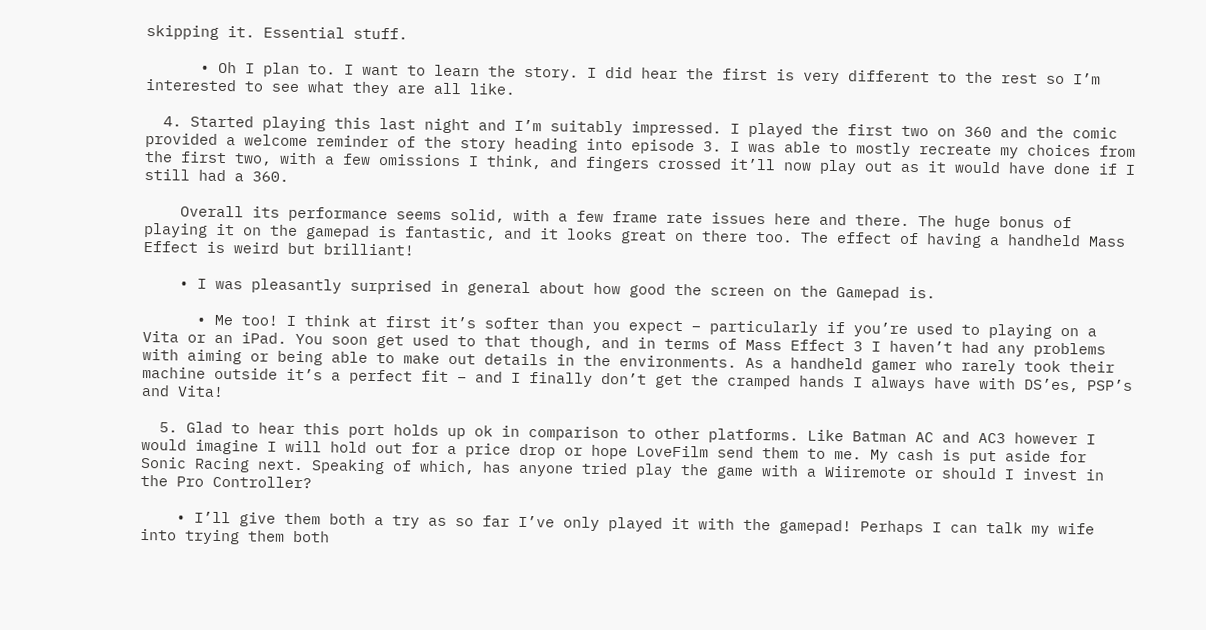skipping it. Essential stuff.

      • Oh I plan to. I want to learn the story. I did hear the first is very different to the rest so I’m interested to see what they are all like.

  4. Started playing this last night and I’m suitably impressed. I played the first two on 360 and the comic provided a welcome reminder of the story heading into episode 3. I was able to mostly recreate my choices from the first two, with a few omissions I think, and fingers crossed it’ll now play out as it would have done if I still had a 360.

    Overall its performance seems solid, with a few frame rate issues here and there. The huge bonus of playing it on the gamepad is fantastic, and it looks great on there too. The effect of having a handheld Mass Effect is weird but brilliant!

    • I was pleasantly surprised in general about how good the screen on the Gamepad is.

      • Me too! I think at first it’s softer than you expect – particularly if you’re used to playing on a Vita or an iPad. You soon get used to that though, and in terms of Mass Effect 3 I haven’t had any problems with aiming or being able to make out details in the environments. As a handheld gamer who rarely took their machine outside it’s a perfect fit – and I finally don’t get the cramped hands I always have with DS’es, PSP’s and Vita!

  5. Glad to hear this port holds up ok in comparison to other platforms. Like Batman AC and AC3 however I would imagine I will hold out for a price drop or hope LoveFilm send them to me. My cash is put aside for Sonic Racing next. Speaking of which, has anyone tried play the game with a Wiiremote or should I invest in the Pro Controller?

    • I’ll give them both a try as so far I’ve only played it with the gamepad! Perhaps I can talk my wife into trying them both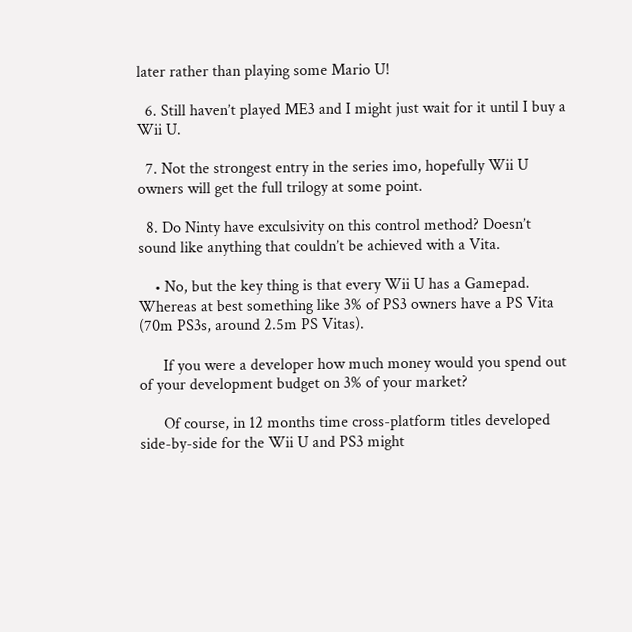later rather than playing some Mario U!

  6. Still haven’t played ME3 and I might just wait for it until I buy a Wii U.

  7. Not the strongest entry in the series imo, hopefully Wii U owners will get the full trilogy at some point.

  8. Do Ninty have exculsivity on this control method? Doesn’t sound like anything that couldn’t be achieved with a Vita.

    • No, but the key thing is that every Wii U has a Gamepad. Whereas at best something like 3% of PS3 owners have a PS Vita (70m PS3s, around 2.5m PS Vitas).

      If you were a developer how much money would you spend out of your development budget on 3% of your market?

      Of course, in 12 months time cross-platform titles developed side-by-side for the Wii U and PS3 might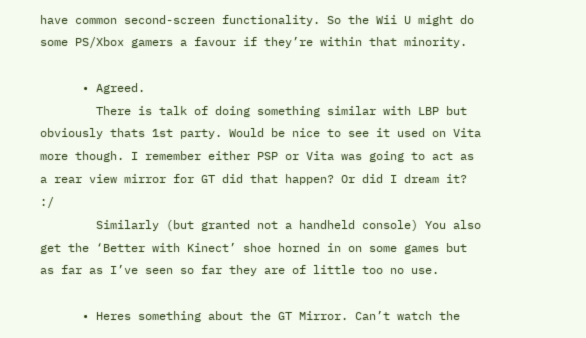have common second-screen functionality. So the Wii U might do some PS/Xbox gamers a favour if they’re within that minority.

      • Agreed.
        There is talk of doing something similar with LBP but obviously thats 1st party. Would be nice to see it used on Vita more though. I remember either PSP or Vita was going to act as a rear view mirror for GT did that happen? Or did I dream it? :/
        Similarly (but granted not a handheld console) You also get the ‘Better with Kinect’ shoe horned in on some games but as far as I’ve seen so far they are of little too no use.

      • Heres something about the GT Mirror. Can’t watch the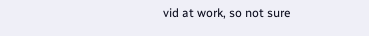vid at work, so not sure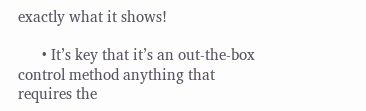exactly what it shows!

      • It’s key that it’s an out-the-box control method anything that requires the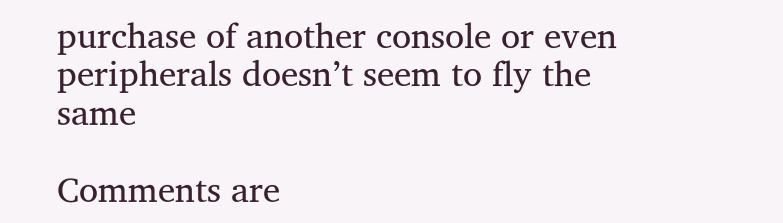purchase of another console or even peripherals doesn’t seem to fly the same

Comments are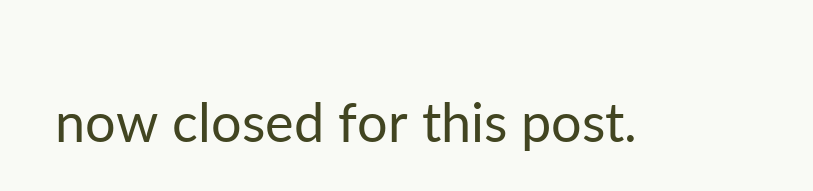now closed for this post.